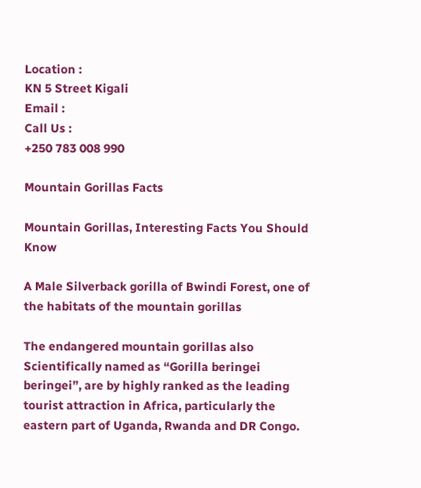Location :
KN 5 Street Kigali
Email :
Call Us :
+250 783 008 990

Mountain Gorillas Facts

Mountain Gorillas, Interesting Facts You Should Know

A Male Silverback gorilla of Bwindi Forest, one of the habitats of the mountain gorillas

The endangered mountain gorillas also Scientifically named as “Gorilla beringei beringei”, are by highly ranked as the leading tourist attraction in Africa, particularly the eastern part of Uganda, Rwanda and DR Congo.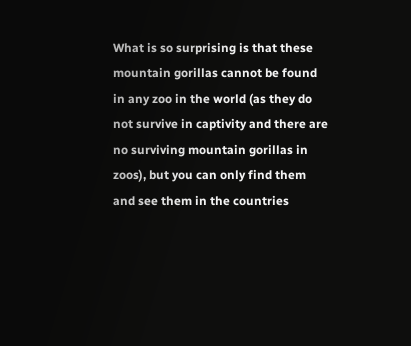What is so surprising is that these mountain gorillas cannot be found in any zoo in the world (as they do not survive in captivity and there are no surviving mountain gorillas in zoos), but you can only find them and see them in the countries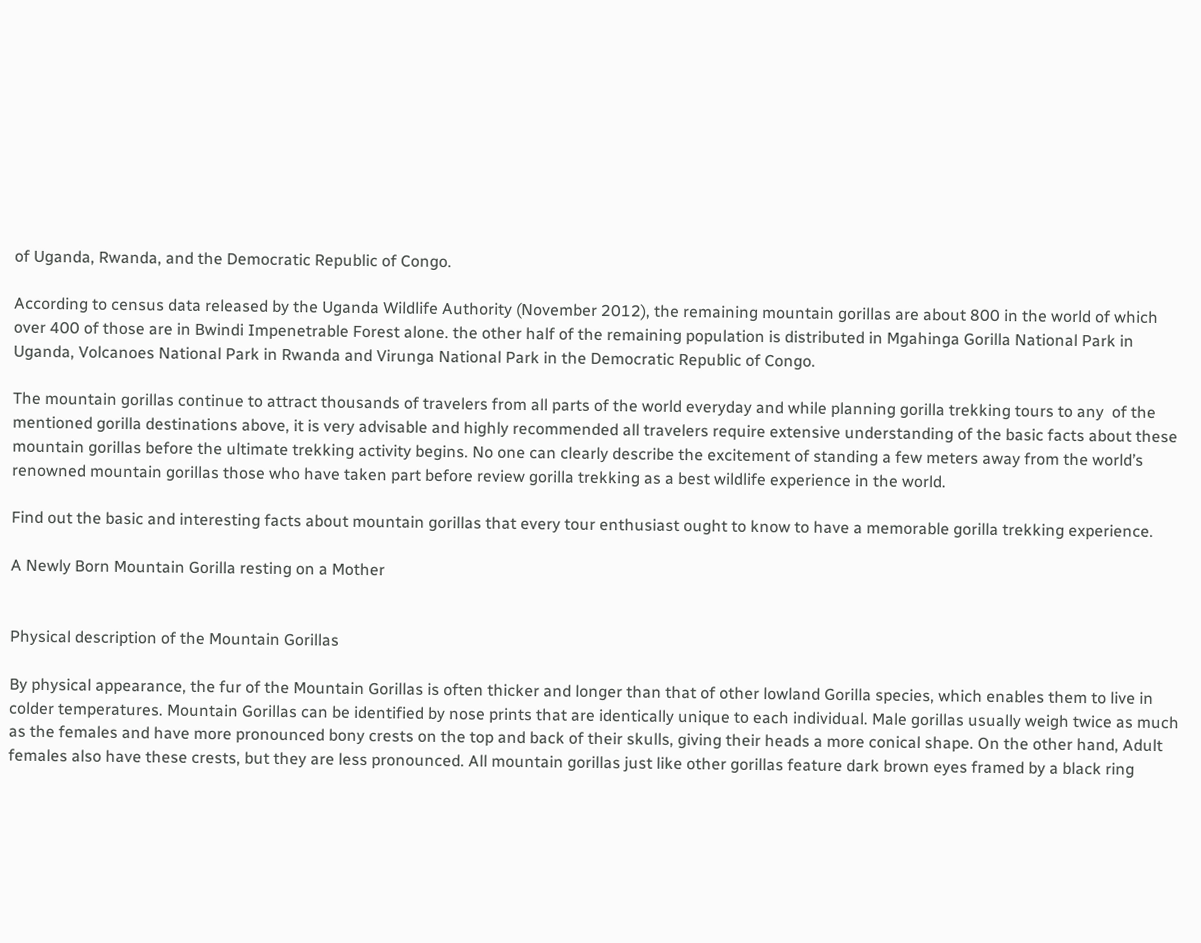of Uganda, Rwanda, and the Democratic Republic of Congo.

According to census data released by the Uganda Wildlife Authority (November 2012), the remaining mountain gorillas are about 800 in the world of which over 400 of those are in Bwindi Impenetrable Forest alone. the other half of the remaining population is distributed in Mgahinga Gorilla National Park in Uganda, Volcanoes National Park in Rwanda and Virunga National Park in the Democratic Republic of Congo.

The mountain gorillas continue to attract thousands of travelers from all parts of the world everyday and while planning gorilla trekking tours to any  of the mentioned gorilla destinations above, it is very advisable and highly recommended all travelers require extensive understanding of the basic facts about these mountain gorillas before the ultimate trekking activity begins. No one can clearly describe the excitement of standing a few meters away from the world’s renowned mountain gorillas those who have taken part before review gorilla trekking as a best wildlife experience in the world.

Find out the basic and interesting facts about mountain gorillas that every tour enthusiast ought to know to have a memorable gorilla trekking experience.

A Newly Born Mountain Gorilla resting on a Mother


Physical description of the Mountain Gorillas

By physical appearance, the fur of the Mountain Gorillas is often thicker and longer than that of other lowland Gorilla species, which enables them to live in colder temperatures. Mountain Gorillas can be identified by nose prints that are identically unique to each individual. Male gorillas usually weigh twice as much as the females and have more pronounced bony crests on the top and back of their skulls, giving their heads a more conical shape. On the other hand, Adult females also have these crests, but they are less pronounced. All mountain gorillas just like other gorillas feature dark brown eyes framed by a black ring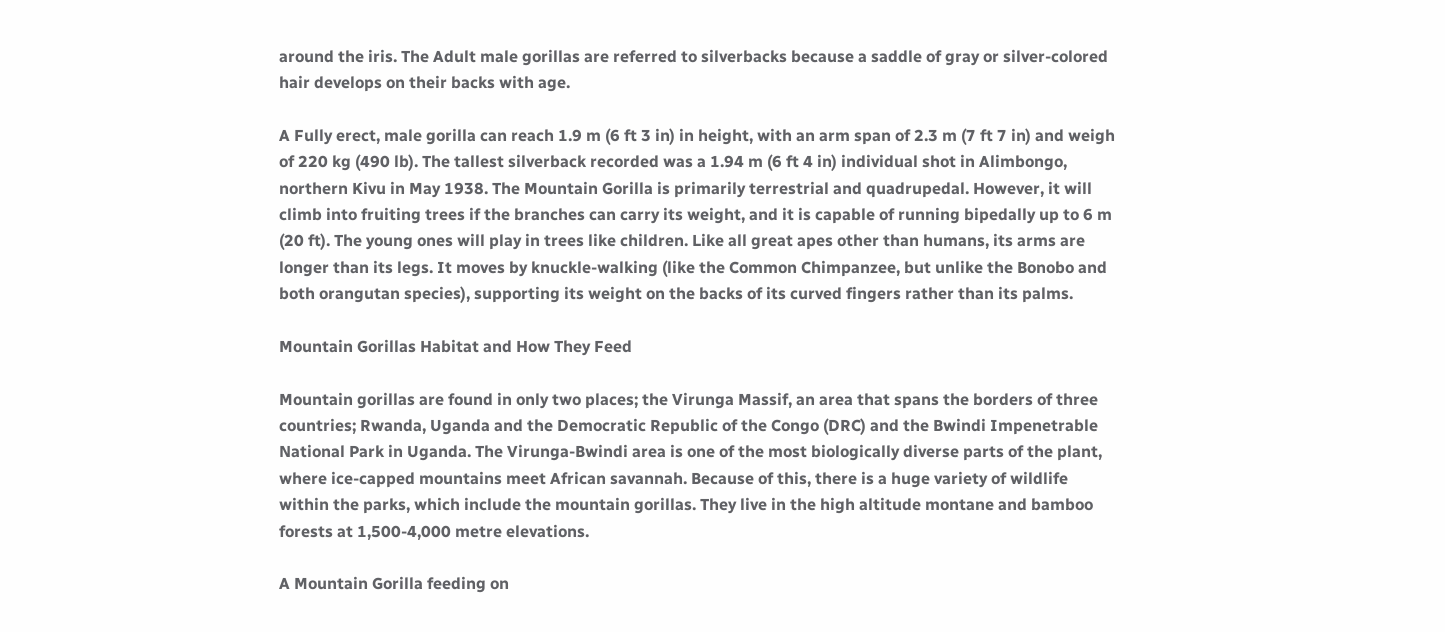around the iris. The Adult male gorillas are referred to silverbacks because a saddle of gray or silver-colored hair develops on their backs with age.

A Fully erect, male gorilla can reach 1.9 m (6 ft 3 in) in height, with an arm span of 2.3 m (7 ft 7 in) and weigh of 220 kg (490 lb). The tallest silverback recorded was a 1.94 m (6 ft 4 in) individual shot in Alimbongo, northern Kivu in May 1938. The Mountain Gorilla is primarily terrestrial and quadrupedal. However, it will climb into fruiting trees if the branches can carry its weight, and it is capable of running bipedally up to 6 m (20 ft). The young ones will play in trees like children. Like all great apes other than humans, its arms are longer than its legs. It moves by knuckle-walking (like the Common Chimpanzee, but unlike the Bonobo and both orangutan species), supporting its weight on the backs of its curved fingers rather than its palms.

Mountain Gorillas Habitat and How They Feed

Mountain gorillas are found in only two places; the Virunga Massif, an area that spans the borders of three countries; Rwanda, Uganda and the Democratic Republic of the Congo (DRC) and the Bwindi Impenetrable National Park in Uganda. The Virunga-Bwindi area is one of the most biologically diverse parts of the plant, where ice-capped mountains meet African savannah. Because of this, there is a huge variety of wildlife within the parks, which include the mountain gorillas. They live in the high altitude montane and bamboo forests at 1,500-4,000 metre elevations.

A Mountain Gorilla feeding on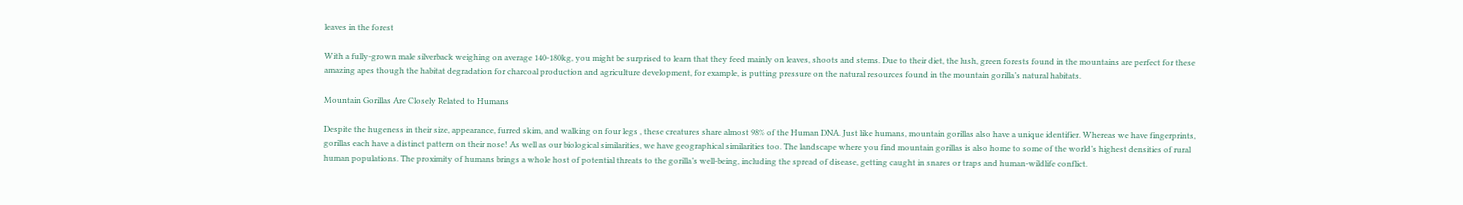leaves in the forest

With a fully-grown male silverback weighing on average 140-180kg, you might be surprised to learn that they feed mainly on leaves, shoots and stems. Due to their diet, the lush, green forests found in the mountains are perfect for these amazing apes though the habitat degradation for charcoal production and agriculture development, for example, is putting pressure on the natural resources found in the mountain gorilla’s natural habitats.

Mountain Gorillas Are Closely Related to Humans

Despite the hugeness in their size, appearance, furred skim, and walking on four legs , these creatures share almost 98% of the Human DNA. Just like humans, mountain gorillas also have a unique identifier. Whereas we have fingerprints, gorillas each have a distinct pattern on their nose! As well as our biological similarities, we have geographical similarities too. The landscape where you find mountain gorillas is also home to some of the world’s highest densities of rural human populations. The proximity of humans brings a whole host of potential threats to the gorilla’s well-being, including the spread of disease, getting caught in snares or traps and human-wildlife conflict.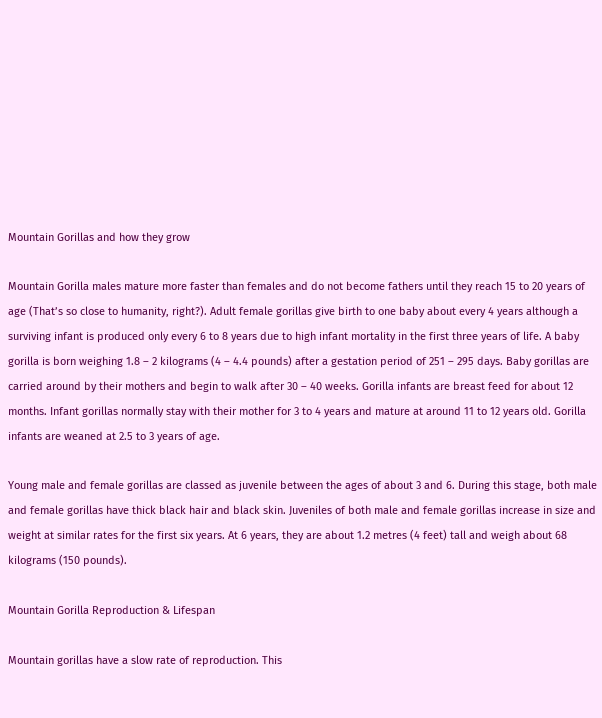Mountain Gorillas and how they grow

Mountain Gorilla males mature more faster than females and do not become fathers until they reach 15 to 20 years of age (That’s so close to humanity, right?). Adult female gorillas give birth to one baby about every 4 years although a surviving infant is produced only every 6 to 8 years due to high infant mortality in the first three years of life. A baby gorilla is born weighing 1.8 – 2 kilograms (4 – 4.4 pounds) after a gestation period of 251 – 295 days. Baby gorillas are carried around by their mothers and begin to walk after 30 – 40 weeks. Gorilla infants are breast feed for about 12 months. Infant gorillas normally stay with their mother for 3 to 4 years and mature at around 11 to 12 years old. Gorilla infants are weaned at 2.5 to 3 years of age.

Young male and female gorillas are classed as juvenile between the ages of about 3 and 6. During this stage, both male and female gorillas have thick black hair and black skin. Juveniles of both male and female gorillas increase in size and weight at similar rates for the first six years. At 6 years, they are about 1.2 metres (4 feet) tall and weigh about 68 kilograms (150 pounds).

Mountain Gorilla Reproduction & Lifespan

Mountain gorillas have a slow rate of reproduction. This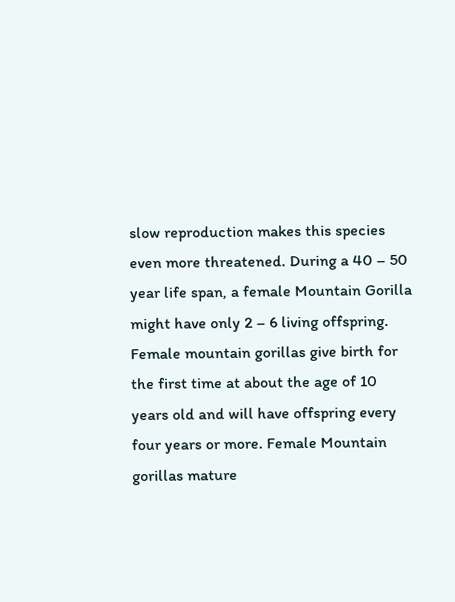slow reproduction makes this species even more threatened. During a 40 – 50 year life span, a female Mountain Gorilla might have only 2 – 6 living offspring. Female mountain gorillas give birth for the first time at about the age of 10 years old and will have offspring every four years or more. Female Mountain gorillas mature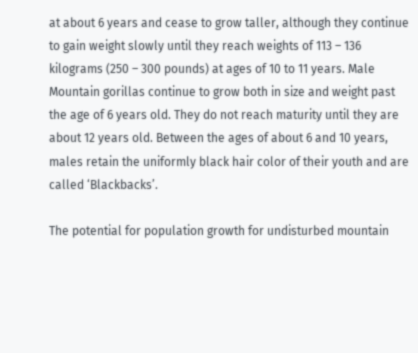at about 6 years and cease to grow taller, although they continue to gain weight slowly until they reach weights of 113 – 136 kilograms (250 – 300 pounds) at ages of 10 to 11 years. Male Mountain gorillas continue to grow both in size and weight past the age of 6 years old. They do not reach maturity until they are about 12 years old. Between the ages of about 6 and 10 years, males retain the uniformly black hair color of their youth and are called ‘Blackbacks’.

The potential for population growth for undisturbed mountain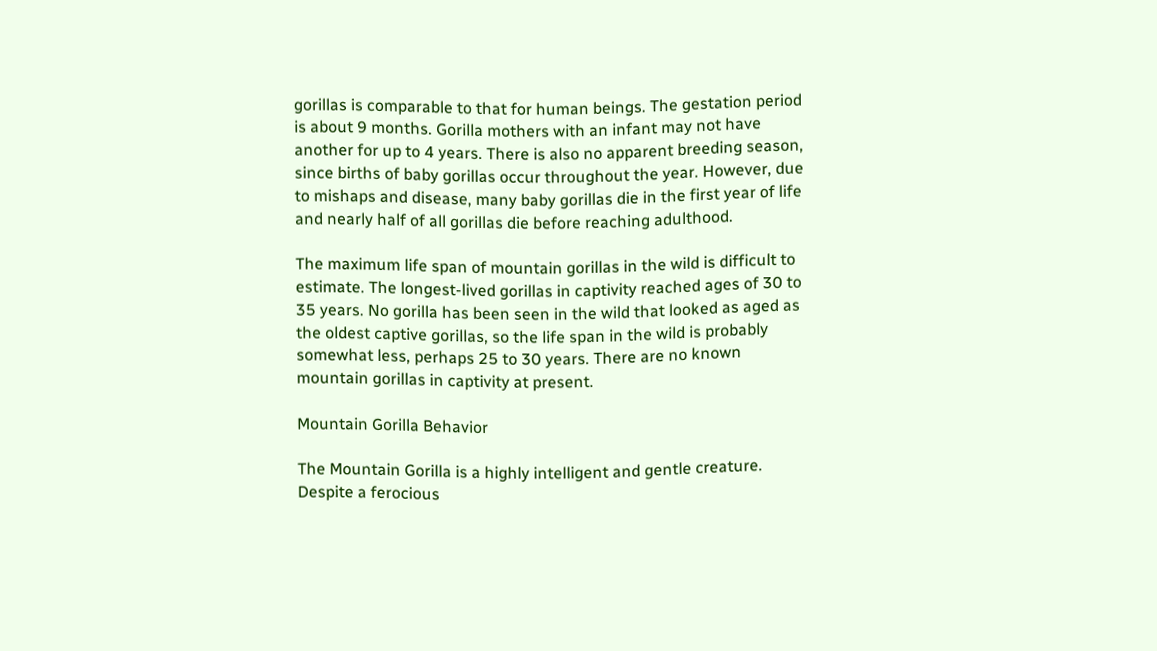gorillas is comparable to that for human beings. The gestation period is about 9 months. Gorilla mothers with an infant may not have another for up to 4 years. There is also no apparent breeding season, since births of baby gorillas occur throughout the year. However, due to mishaps and disease, many baby gorillas die in the first year of life and nearly half of all gorillas die before reaching adulthood.

The maximum life span of mountain gorillas in the wild is difficult to estimate. The longest-lived gorillas in captivity reached ages of 30 to 35 years. No gorilla has been seen in the wild that looked as aged as the oldest captive gorillas, so the life span in the wild is probably somewhat less, perhaps 25 to 30 years. There are no known mountain gorillas in captivity at present.

Mountain Gorilla Behavior

The Mountain Gorilla is a highly intelligent and gentle creature. Despite a ferocious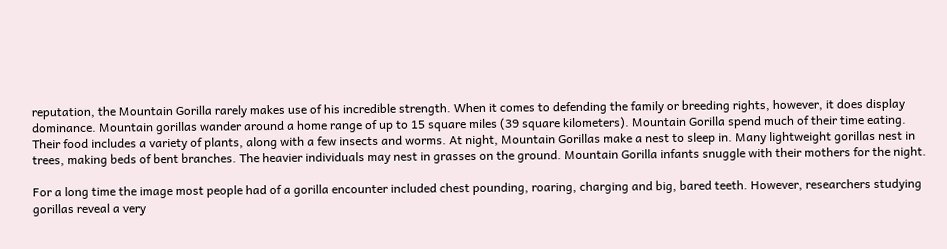reputation, the Mountain Gorilla rarely makes use of his incredible strength. When it comes to defending the family or breeding rights, however, it does display dominance. Mountain gorillas wander around a home range of up to 15 square miles (39 square kilometers). Mountain Gorilla spend much of their time eating. Their food includes a variety of plants, along with a few insects and worms. At night, Mountain Gorillas make a nest to sleep in. Many lightweight gorillas nest in trees, making beds of bent branches. The heavier individuals may nest in grasses on the ground. Mountain Gorilla infants snuggle with their mothers for the night.

For a long time the image most people had of a gorilla encounter included chest pounding, roaring, charging and big, bared teeth. However, researchers studying gorillas reveal a very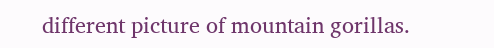different picture of mountain gorillas.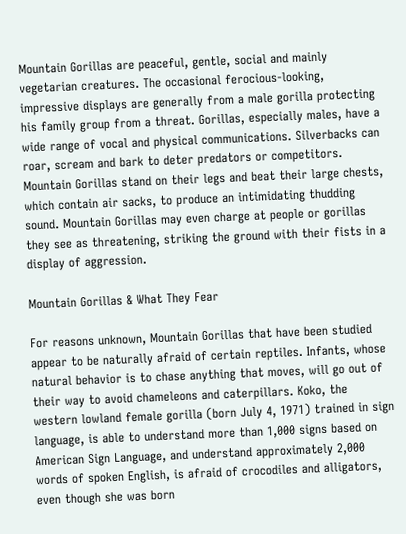Mountain Gorillas are peaceful, gentle, social and mainly vegetarian creatures. The occasional ferocious-looking, impressive displays are generally from a male gorilla protecting his family group from a threat. Gorillas, especially males, have a wide range of vocal and physical communications. Silverbacks can roar, scream and bark to deter predators or competitors. Mountain Gorillas stand on their legs and beat their large chests, which contain air sacks, to produce an intimidating thudding sound. Mountain Gorillas may even charge at people or gorillas they see as threatening, striking the ground with their fists in a display of aggression.

Mountain Gorillas & What They Fear

For reasons unknown, Mountain Gorillas that have been studied appear to be naturally afraid of certain reptiles. Infants, whose natural behavior is to chase anything that moves, will go out of their way to avoid chameleons and caterpillars. Koko, the western lowland female gorilla (born July 4, 1971) trained in sign language, is able to understand more than 1,000 signs based on American Sign Language, and understand approximately 2,000 words of spoken English, is afraid of crocodiles and alligators, even though she was born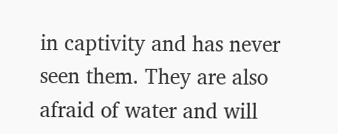in captivity and has never seen them. They are also afraid of water and will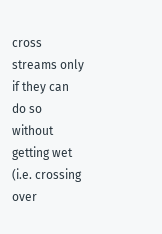cross streams only if they can do so without getting wet (i.e. crossing over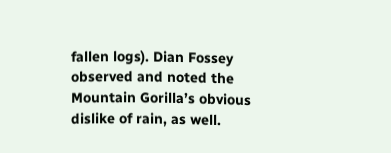fallen logs). Dian Fossey observed and noted the Mountain Gorilla’s obvious dislike of rain, as well.